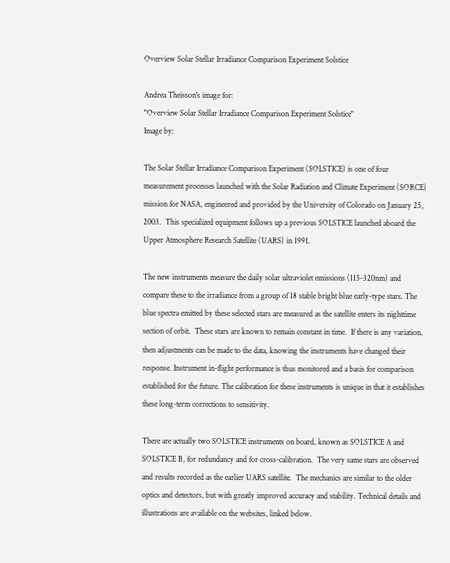Overview Solar Stellar Irradiance Comparison Experiment Solstice

Andrea Theisson's image for:
"Overview Solar Stellar Irradiance Comparison Experiment Solstice"
Image by:

The Solar Stellar Irradiance Comparison Experiment (SOLSTICE) is one of four measurement processes launched with the Solar Radiation and Climate Experiment (SORCE) mission for NASA, engineered and provided by the University of Colorado on January 25, 2003.  This specialized equipment follows up a previous SOLSTICE launched aboard the Upper Atmosphere Research Satellite (UARS) in 1991.

The new instruments measure the daily solar ultraviolet emissions (115-320nm) and compare these to the irradiance from a group of 18 stable bright blue early-type stars. The blue spectra emitted by these selected stars are measured as the satellite enters its nighttime section of orbit.  These stars are known to remain constant in time.  If there is any variation, then adjustments can be made to the data, knowing the instruments have changed their response. Instrument in-flight performance is thus monitored and a basis for comparison established for the future. The calibration for these instruments is unique in that it establishes these long-term corrections to sensitivity.

There are actually two SOLSTICE instruments on board, known as SOLSTICE A and SOLSTICE B, for redundancy and for cross-calibration.  The very same stars are observed and results recorded as the earlier UARS satellite.  The mechanics are similar to the older optics and detectors, but with greatly improved accuracy and stability. Technical details and illustrations are available on the websites, linked below.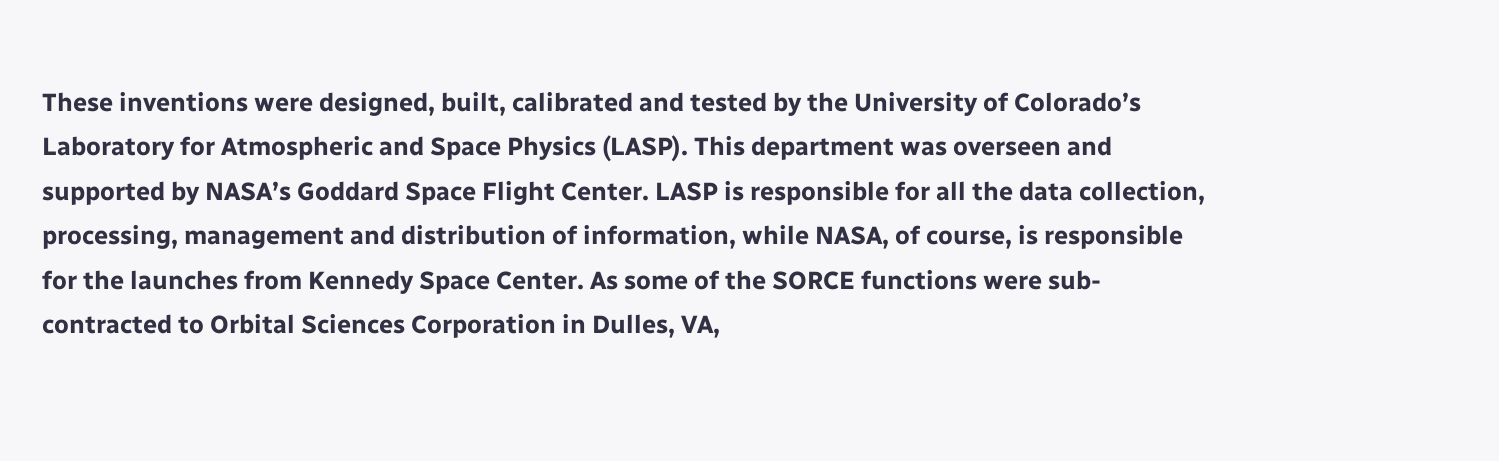These inventions were designed, built, calibrated and tested by the University of Colorado’s Laboratory for Atmospheric and Space Physics (LASP). This department was overseen and supported by NASA’s Goddard Space Flight Center. LASP is responsible for all the data collection, processing, management and distribution of information, while NASA, of course, is responsible for the launches from Kennedy Space Center. As some of the SORCE functions were sub-contracted to Orbital Sciences Corporation in Dulles, VA,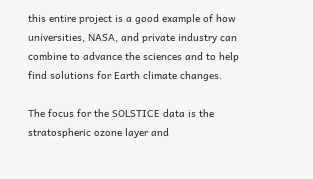this entire project is a good example of how universities, NASA, and private industry can combine to advance the sciences and to help find solutions for Earth climate changes.

The focus for the SOLSTICE data is the stratospheric ozone layer and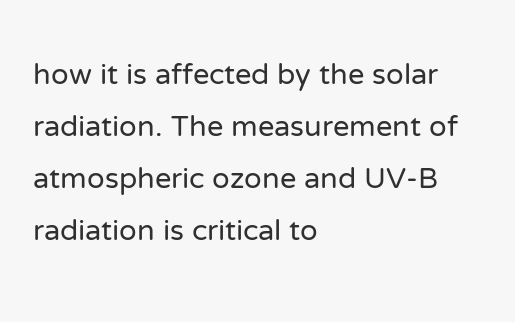how it is affected by the solar radiation. The measurement of atmospheric ozone and UV-B radiation is critical to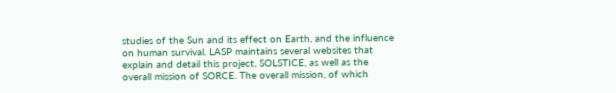studies of the Sun and its effect on Earth, and the influence on human survival. LASP maintains several websites that explain and detail this project, SOLSTICE, as well as the overall mission of SORCE. The overall mission, of which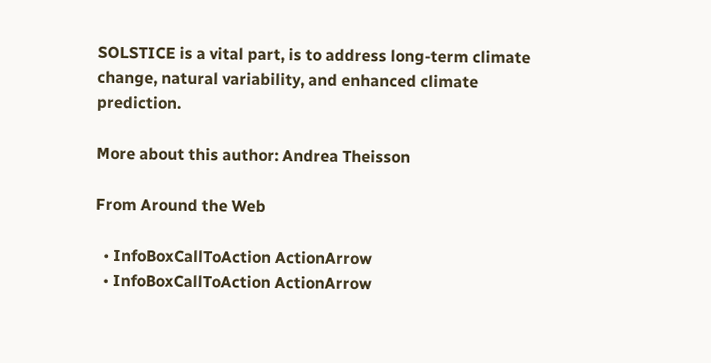SOLSTICE is a vital part, is to address long-term climate change, natural variability, and enhanced climate prediction.

More about this author: Andrea Theisson

From Around the Web

  • InfoBoxCallToAction ActionArrow
  • InfoBoxCallToAction ActionArrow